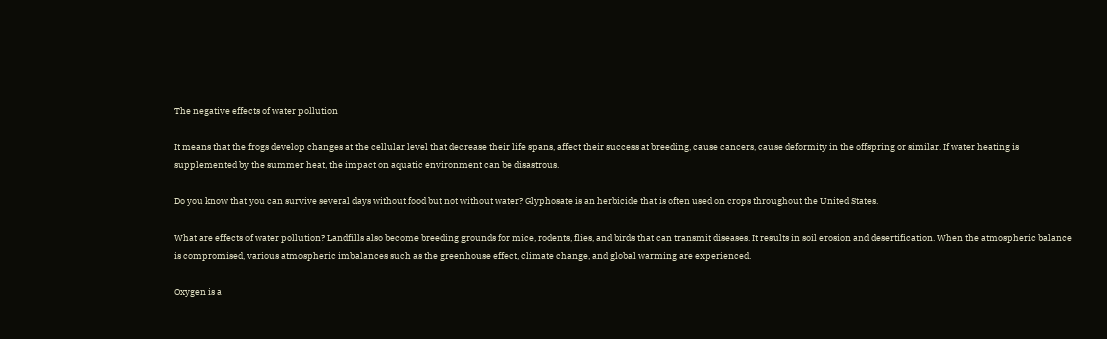The negative effects of water pollution

It means that the frogs develop changes at the cellular level that decrease their life spans, affect their success at breeding, cause cancers, cause deformity in the offspring or similar. If water heating is supplemented by the summer heat, the impact on aquatic environment can be disastrous.

Do you know that you can survive several days without food but not without water? Glyphosate is an herbicide that is often used on crops throughout the United States.

What are effects of water pollution? Landfills also become breeding grounds for mice, rodents, flies, and birds that can transmit diseases. It results in soil erosion and desertification. When the atmospheric balance is compromised, various atmospheric imbalances such as the greenhouse effect, climate change, and global warming are experienced.

Oxygen is a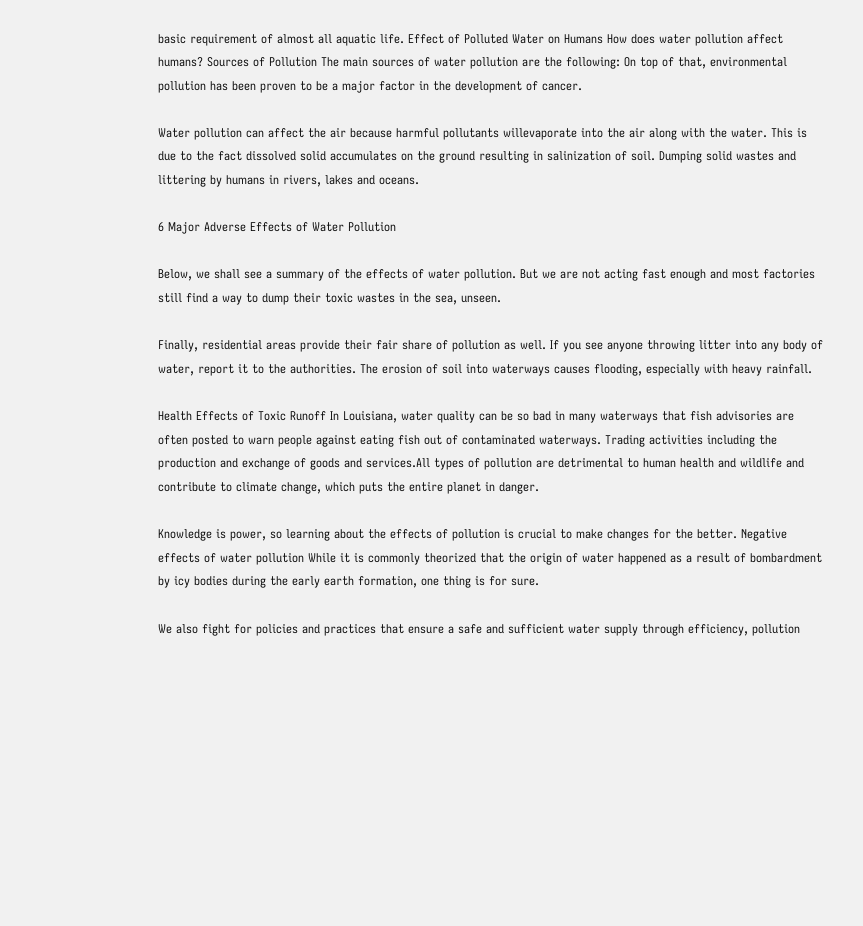basic requirement of almost all aquatic life. Effect of Polluted Water on Humans How does water pollution affect humans? Sources of Pollution The main sources of water pollution are the following: On top of that, environmental pollution has been proven to be a major factor in the development of cancer.

Water pollution can affect the air because harmful pollutants willevaporate into the air along with the water. This is due to the fact dissolved solid accumulates on the ground resulting in salinization of soil. Dumping solid wastes and littering by humans in rivers, lakes and oceans.

6 Major Adverse Effects of Water Pollution

Below, we shall see a summary of the effects of water pollution. But we are not acting fast enough and most factories still find a way to dump their toxic wastes in the sea, unseen.

Finally, residential areas provide their fair share of pollution as well. If you see anyone throwing litter into any body of water, report it to the authorities. The erosion of soil into waterways causes flooding, especially with heavy rainfall.

Health Effects of Toxic Runoff In Louisiana, water quality can be so bad in many waterways that fish advisories are often posted to warn people against eating fish out of contaminated waterways. Trading activities including the production and exchange of goods and services.All types of pollution are detrimental to human health and wildlife and contribute to climate change, which puts the entire planet in danger.

Knowledge is power, so learning about the effects of pollution is crucial to make changes for the better. Negative effects of water pollution While it is commonly theorized that the origin of water happened as a result of bombardment by icy bodies during the early earth formation, one thing is for sure.

We also fight for policies and practices that ensure a safe and sufficient water supply through efficiency, pollution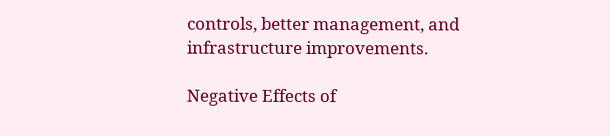controls, better management, and infrastructure improvements.

Negative Effects of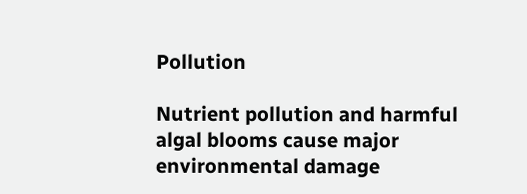Pollution

Nutrient pollution and harmful algal blooms cause major environmental damage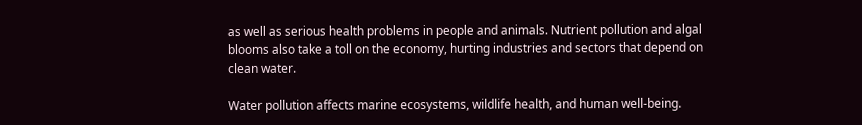as well as serious health problems in people and animals. Nutrient pollution and algal blooms also take a toll on the economy, hurting industries and sectors that depend on clean water.

Water pollution affects marine ecosystems, wildlife health, and human well-being.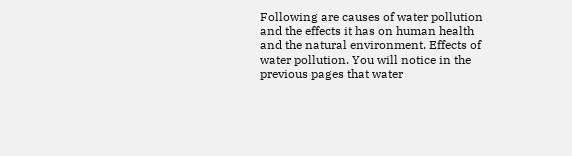Following are causes of water pollution and the effects it has on human health and the natural environment. Effects of water pollution. You will notice in the previous pages that water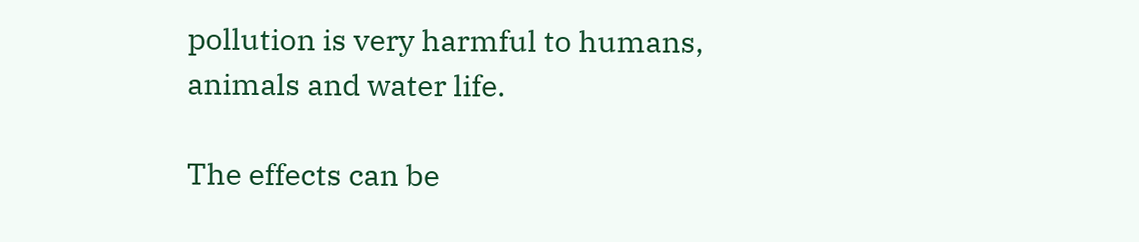pollution is very harmful to humans, animals and water life.

The effects can be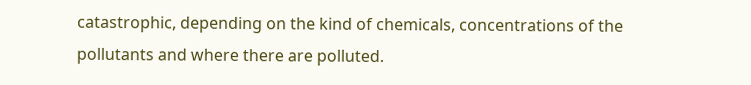catastrophic, depending on the kind of chemicals, concentrations of the pollutants and where there are polluted.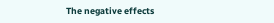The negative effects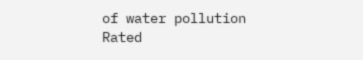of water pollution
Rated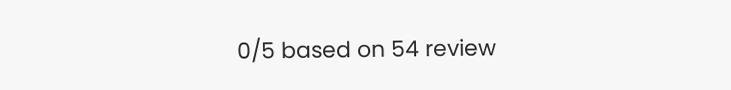0/5 based on 54 review